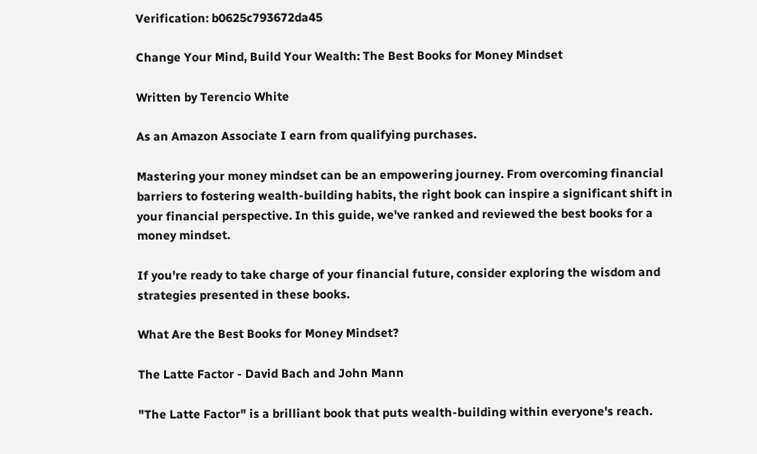Verification: b0625c793672da45

Change Your Mind, Build Your Wealth: The Best Books for Money Mindset

Written by Terencio White

As an Amazon Associate I earn from qualifying purchases.

Mastering your money mindset can be an empowering journey. From overcoming financial barriers to fostering wealth-building habits, the right book can inspire a significant shift in your financial perspective. In this guide, we've ranked and reviewed the best books for a money mindset.

If you're ready to take charge of your financial future, consider exploring the wisdom and strategies presented in these books.

What Are the Best Books for Money Mindset?

The Latte Factor - David Bach and John Mann

"The Latte Factor" is a brilliant book that puts wealth-building within everyone's reach.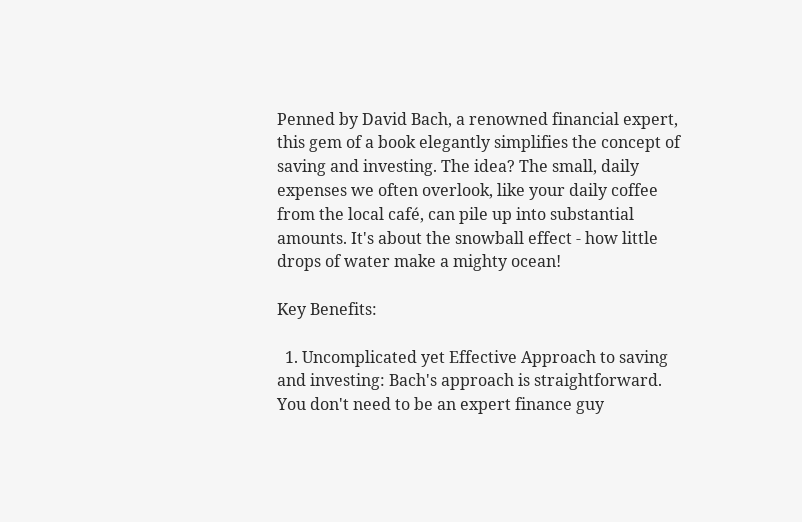Penned by David Bach, a renowned financial expert, this gem of a book elegantly simplifies the concept of saving and investing. The idea? The small, daily expenses we often overlook, like your daily coffee from the local café, can pile up into substantial amounts. It's about the snowball effect - how little drops of water make a mighty ocean!

Key Benefits:

  1. Uncomplicated yet Effective Approach to saving and investing: Bach's approach is straightforward. You don't need to be an expert finance guy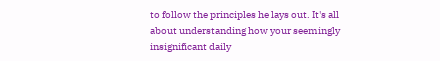to follow the principles he lays out. It's all about understanding how your seemingly insignificant daily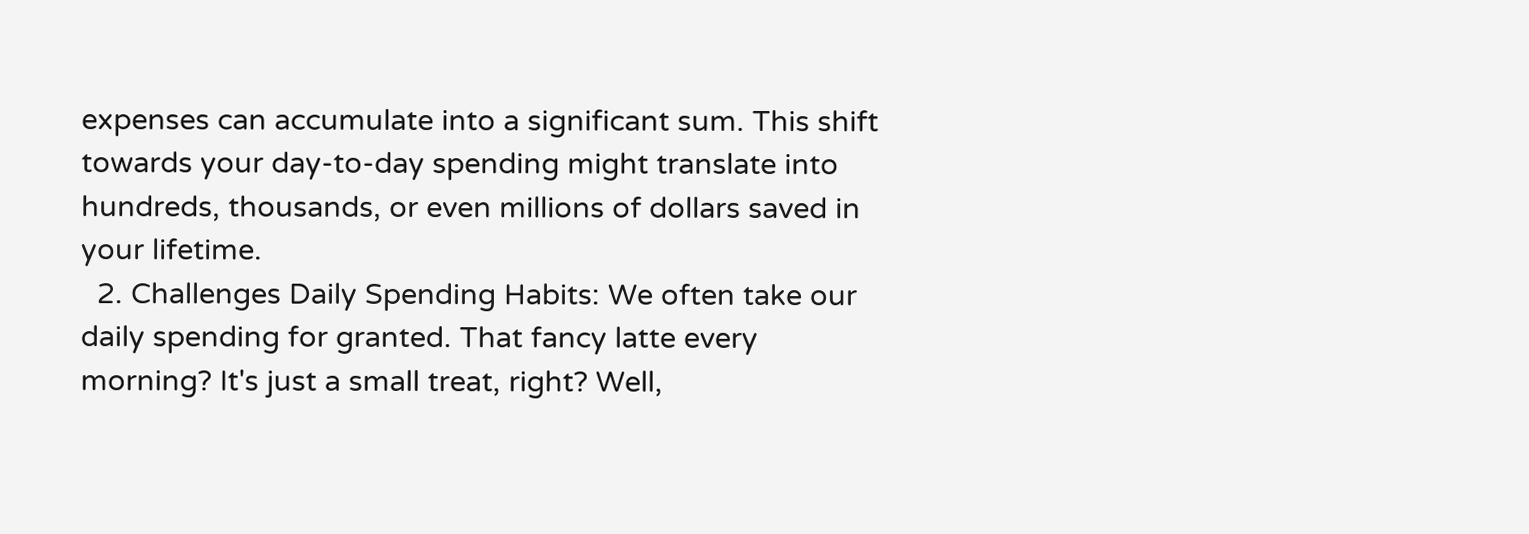expenses can accumulate into a significant sum. This shift towards your day-to-day spending might translate into hundreds, thousands, or even millions of dollars saved in your lifetime.
  2. Challenges Daily Spending Habits: We often take our daily spending for granted. That fancy latte every morning? It's just a small treat, right? Well,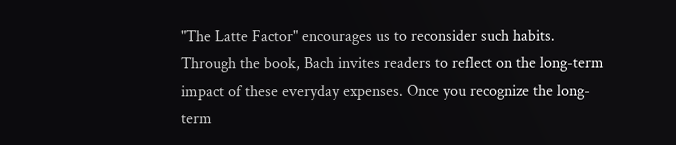"The Latte Factor" encourages us to reconsider such habits. Through the book, Bach invites readers to reflect on the long-term impact of these everyday expenses. Once you recognize the long-term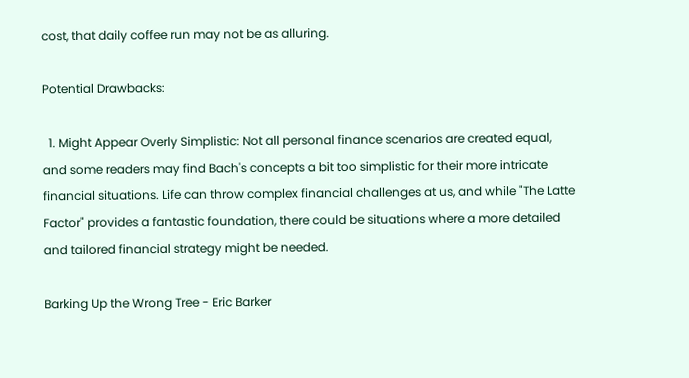cost, that daily coffee run may not be as alluring.

Potential Drawbacks:

  1. Might Appear Overly Simplistic: Not all personal finance scenarios are created equal, and some readers may find Bach's concepts a bit too simplistic for their more intricate financial situations. Life can throw complex financial challenges at us, and while "The Latte Factor" provides a fantastic foundation, there could be situations where a more detailed and tailored financial strategy might be needed.

Barking Up the Wrong Tree - Eric Barker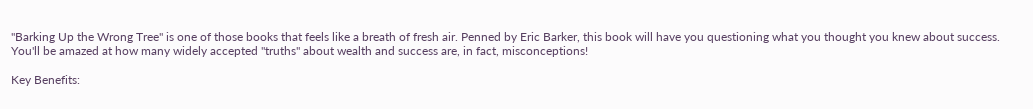"Barking Up the Wrong Tree" is one of those books that feels like a breath of fresh air. Penned by Eric Barker, this book will have you questioning what you thought you knew about success. You'll be amazed at how many widely accepted "truths" about wealth and success are, in fact, misconceptions!

Key Benefits: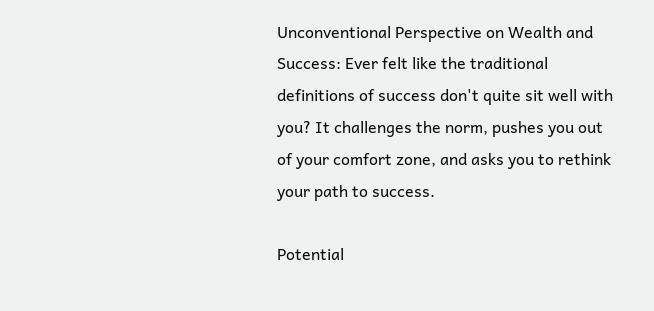Unconventional Perspective on Wealth and Success: Ever felt like the traditional definitions of success don't quite sit well with you? It challenges the norm, pushes you out of your comfort zone, and asks you to rethink your path to success.

Potential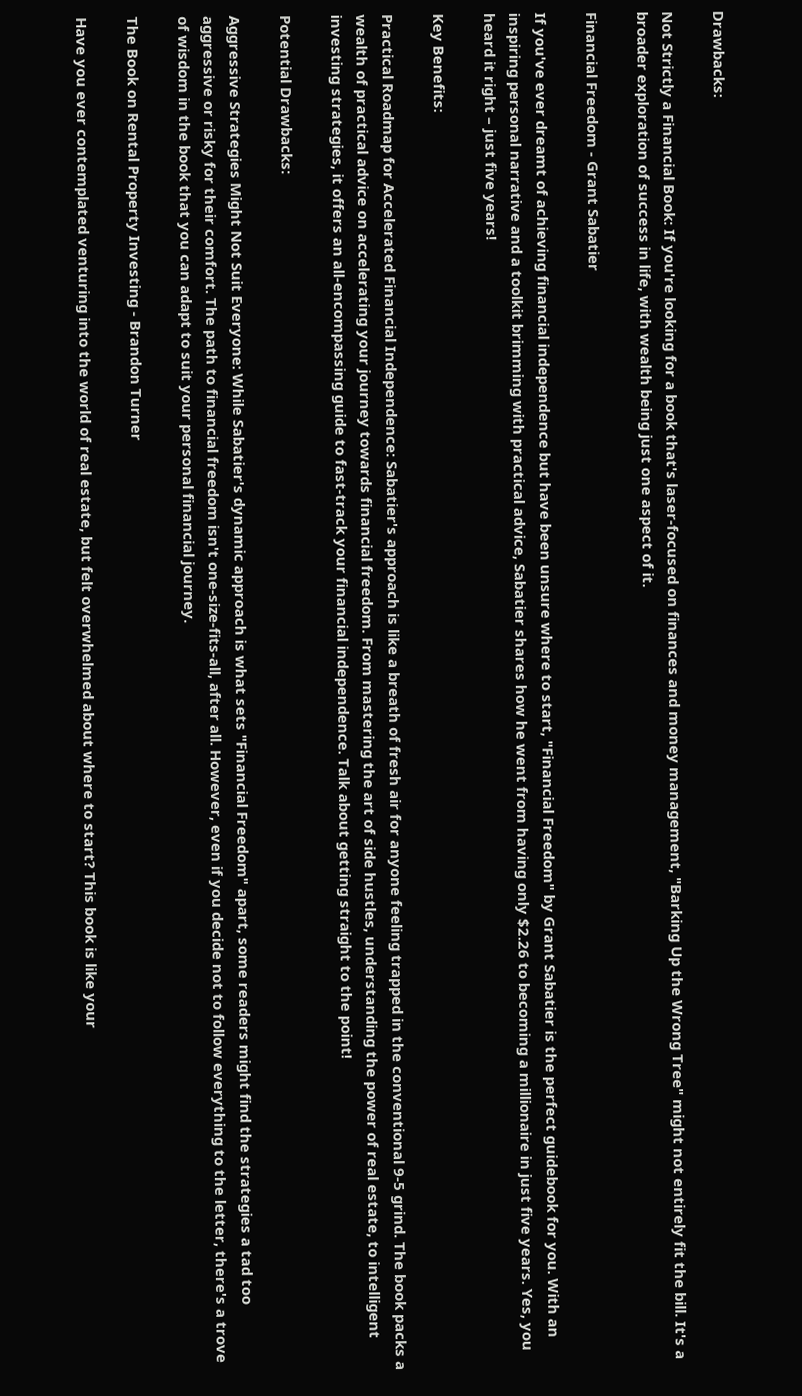Drawbacks:

Not Strictly a Financial Book: If you're looking for a book that's laser-focused on finances and money management, "Barking Up the Wrong Tree" might not entirely fit the bill. It's a broader exploration of success in life, with wealth being just one aspect of it.

Financial Freedom - Grant Sabatier

If you've ever dreamt of achieving financial independence but have been unsure where to start, "Financial Freedom" by Grant Sabatier is the perfect guidebook for you. With an inspiring personal narrative and a toolkit brimming with practical advice, Sabatier shares how he went from having only $2.26 to becoming a millionaire in just five years. Yes, you heard it right – just five years!

Key Benefits:

Practical Roadmap for Accelerated Financial Independence: Sabatier's approach is like a breath of fresh air for anyone feeling trapped in the conventional 9-5 grind. The book packs a wealth of practical advice on accelerating your journey towards financial freedom. From mastering the art of side hustles, understanding the power of real estate, to intelligent investing strategies, it offers an all-encompassing guide to fast-track your financial independence. Talk about getting straight to the point!

Potential Drawbacks:

Aggressive Strategies Might Not Suit Everyone: While Sabatier's dynamic approach is what sets "Financial Freedom" apart, some readers might find the strategies a tad too aggressive or risky for their comfort. The path to financial freedom isn't one-size-fits-all, after all. However, even if you decide not to follow everything to the letter, there's a trove of wisdom in the book that you can adapt to suit your personal financial journey.

The Book on Rental Property Investing - Brandon Turner

Have you ever contemplated venturing into the world of real estate, but felt overwhelmed about where to start? This book is like your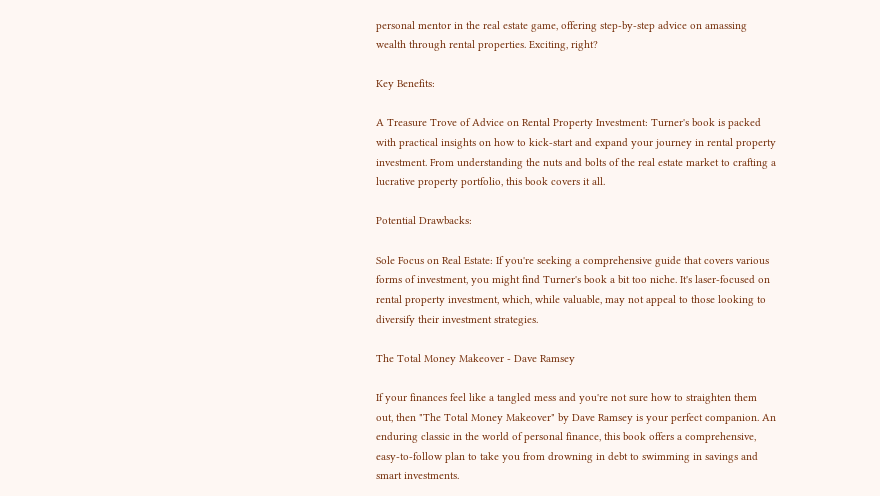personal mentor in the real estate game, offering step-by-step advice on amassing wealth through rental properties. Exciting, right?

Key Benefits:

A Treasure Trove of Advice on Rental Property Investment: Turner's book is packed with practical insights on how to kick-start and expand your journey in rental property investment. From understanding the nuts and bolts of the real estate market to crafting a lucrative property portfolio, this book covers it all.

Potential Drawbacks:

Sole Focus on Real Estate: If you're seeking a comprehensive guide that covers various forms of investment, you might find Turner's book a bit too niche. It's laser-focused on rental property investment, which, while valuable, may not appeal to those looking to diversify their investment strategies.

The Total Money Makeover - Dave Ramsey

If your finances feel like a tangled mess and you're not sure how to straighten them out, then "The Total Money Makeover" by Dave Ramsey is your perfect companion. An enduring classic in the world of personal finance, this book offers a comprehensive, easy-to-follow plan to take you from drowning in debt to swimming in savings and smart investments.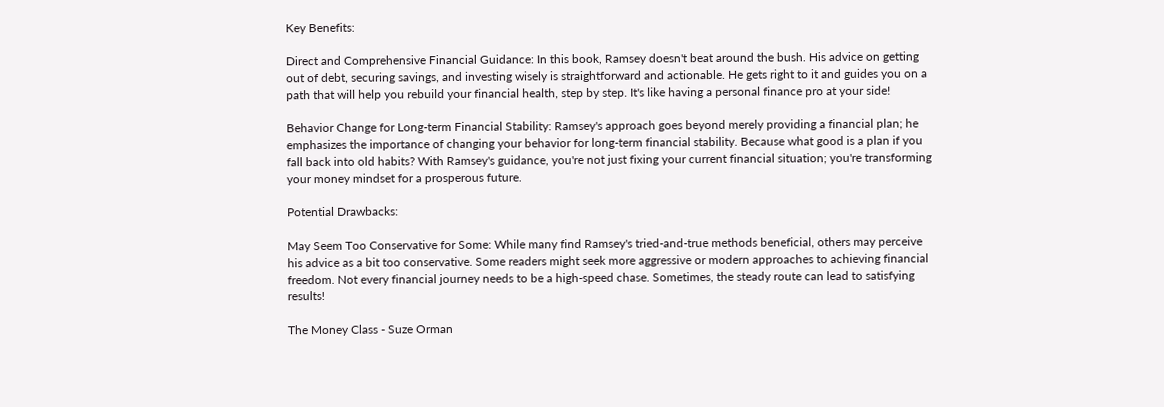Key Benefits:

Direct and Comprehensive Financial Guidance: In this book, Ramsey doesn't beat around the bush. His advice on getting out of debt, securing savings, and investing wisely is straightforward and actionable. He gets right to it and guides you on a path that will help you rebuild your financial health, step by step. It's like having a personal finance pro at your side!

Behavior Change for Long-term Financial Stability: Ramsey's approach goes beyond merely providing a financial plan; he emphasizes the importance of changing your behavior for long-term financial stability. Because what good is a plan if you fall back into old habits? With Ramsey's guidance, you're not just fixing your current financial situation; you're transforming your money mindset for a prosperous future.

Potential Drawbacks:

May Seem Too Conservative for Some: While many find Ramsey's tried-and-true methods beneficial, others may perceive his advice as a bit too conservative. Some readers might seek more aggressive or modern approaches to achieving financial freedom. Not every financial journey needs to be a high-speed chase. Sometimes, the steady route can lead to satisfying results!

The Money Class - Suze Orman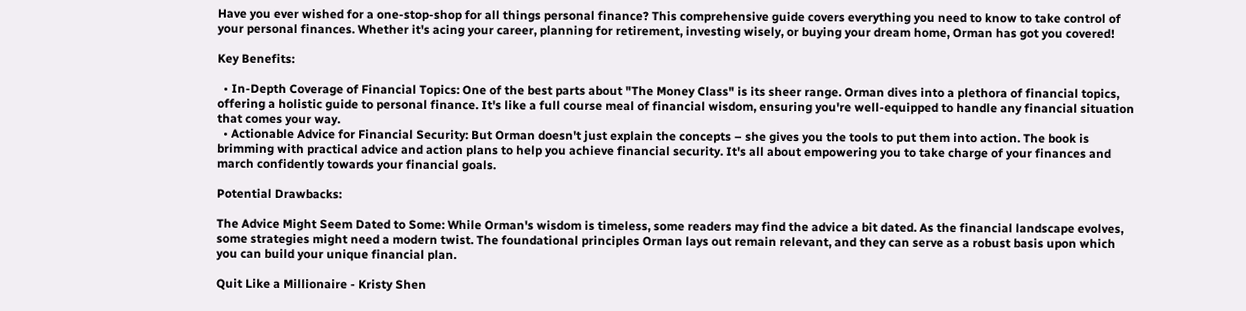Have you ever wished for a one-stop-shop for all things personal finance? This comprehensive guide covers everything you need to know to take control of your personal finances. Whether it's acing your career, planning for retirement, investing wisely, or buying your dream home, Orman has got you covered!

Key Benefits:

  • In-Depth Coverage of Financial Topics: One of the best parts about "The Money Class" is its sheer range. Orman dives into a plethora of financial topics, offering a holistic guide to personal finance. It's like a full course meal of financial wisdom, ensuring you're well-equipped to handle any financial situation that comes your way.
  • Actionable Advice for Financial Security: But Orman doesn't just explain the concepts – she gives you the tools to put them into action. The book is brimming with practical advice and action plans to help you achieve financial security. It's all about empowering you to take charge of your finances and march confidently towards your financial goals.

Potential Drawbacks:

The Advice Might Seem Dated to Some: While Orman's wisdom is timeless, some readers may find the advice a bit dated. As the financial landscape evolves, some strategies might need a modern twist. The foundational principles Orman lays out remain relevant, and they can serve as a robust basis upon which you can build your unique financial plan.

Quit Like a Millionaire - Kristy Shen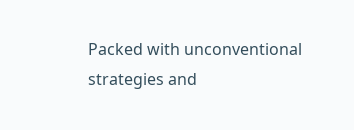Packed with unconventional strategies and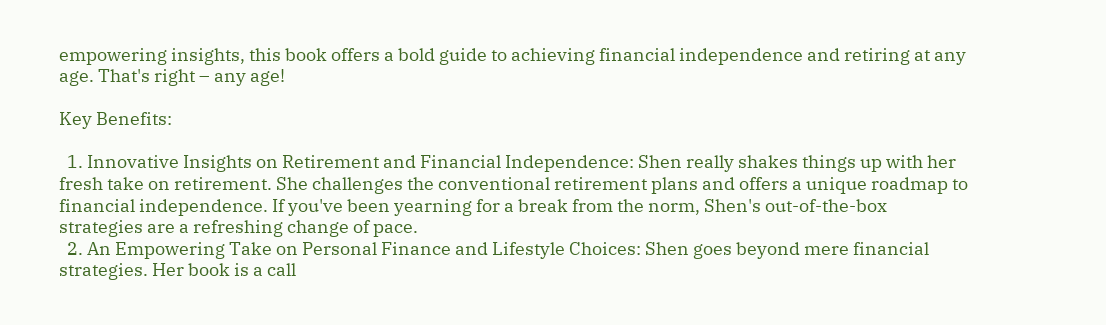empowering insights, this book offers a bold guide to achieving financial independence and retiring at any age. That's right – any age!

Key Benefits:

  1. Innovative Insights on Retirement and Financial Independence: Shen really shakes things up with her fresh take on retirement. She challenges the conventional retirement plans and offers a unique roadmap to financial independence. If you've been yearning for a break from the norm, Shen's out-of-the-box strategies are a refreshing change of pace.
  2. An Empowering Take on Personal Finance and Lifestyle Choices: Shen goes beyond mere financial strategies. Her book is a call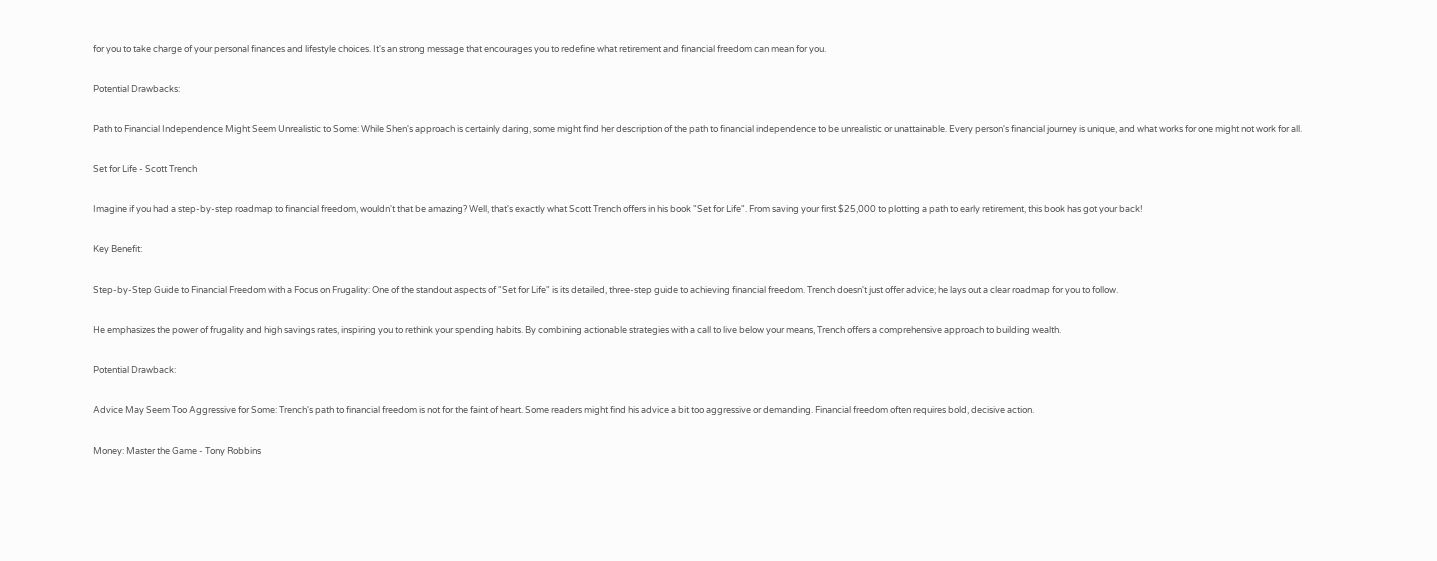for you to take charge of your personal finances and lifestyle choices. It's an strong message that encourages you to redefine what retirement and financial freedom can mean for you.

Potential Drawbacks:

Path to Financial Independence Might Seem Unrealistic to Some: While Shen's approach is certainly daring, some might find her description of the path to financial independence to be unrealistic or unattainable. Every person's financial journey is unique, and what works for one might not work for all.

Set for Life - Scott Trench

Imagine if you had a step-by-step roadmap to financial freedom, wouldn't that be amazing? Well, that's exactly what Scott Trench offers in his book "Set for Life". From saving your first $25,000 to plotting a path to early retirement, this book has got your back!

Key Benefit:

Step-by-Step Guide to Financial Freedom with a Focus on Frugality: One of the standout aspects of "Set for Life" is its detailed, three-step guide to achieving financial freedom. Trench doesn't just offer advice; he lays out a clear roadmap for you to follow.

He emphasizes the power of frugality and high savings rates, inspiring you to rethink your spending habits. By combining actionable strategies with a call to live below your means, Trench offers a comprehensive approach to building wealth.

Potential Drawback:

Advice May Seem Too Aggressive for Some: Trench's path to financial freedom is not for the faint of heart. Some readers might find his advice a bit too aggressive or demanding. Financial freedom often requires bold, decisive action.

Money: Master the Game - Tony Robbins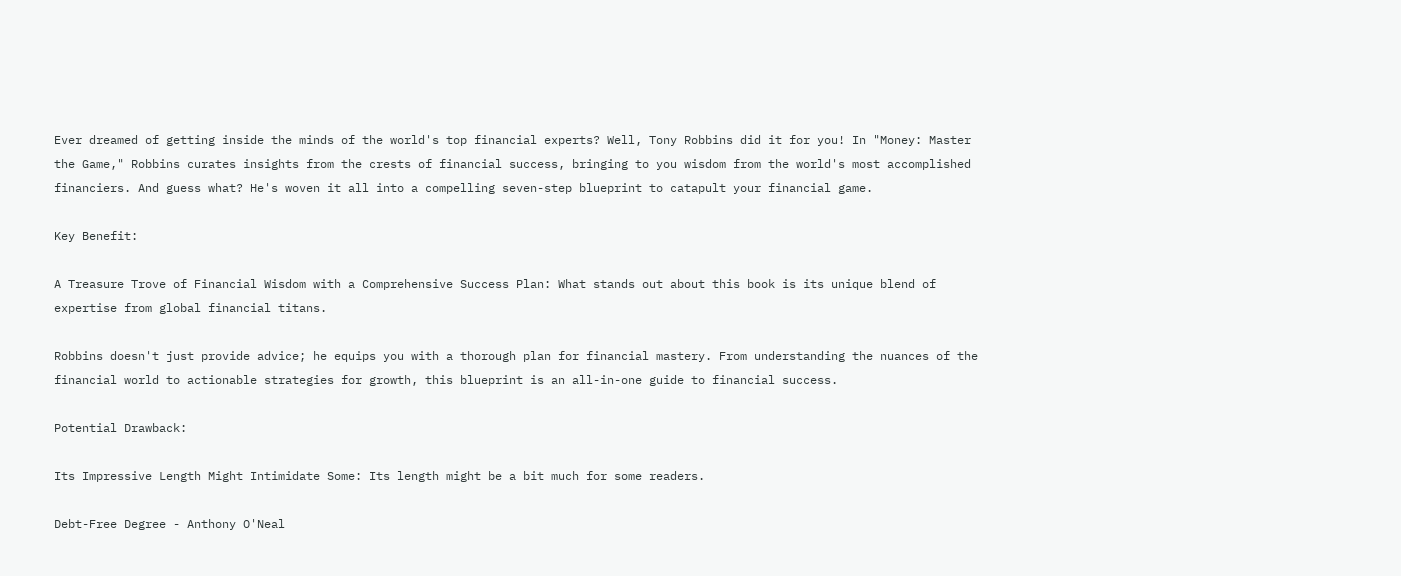Ever dreamed of getting inside the minds of the world's top financial experts? Well, Tony Robbins did it for you! In "Money: Master the Game," Robbins curates insights from the crests of financial success, bringing to you wisdom from the world's most accomplished financiers. And guess what? He's woven it all into a compelling seven-step blueprint to catapult your financial game.

Key Benefit:

A Treasure Trove of Financial Wisdom with a Comprehensive Success Plan: What stands out about this book is its unique blend of expertise from global financial titans.

Robbins doesn't just provide advice; he equips you with a thorough plan for financial mastery. From understanding the nuances of the financial world to actionable strategies for growth, this blueprint is an all-in-one guide to financial success.

Potential Drawback:

Its Impressive Length Might Intimidate Some: Its length might be a bit much for some readers.

Debt-Free Degree - Anthony O'Neal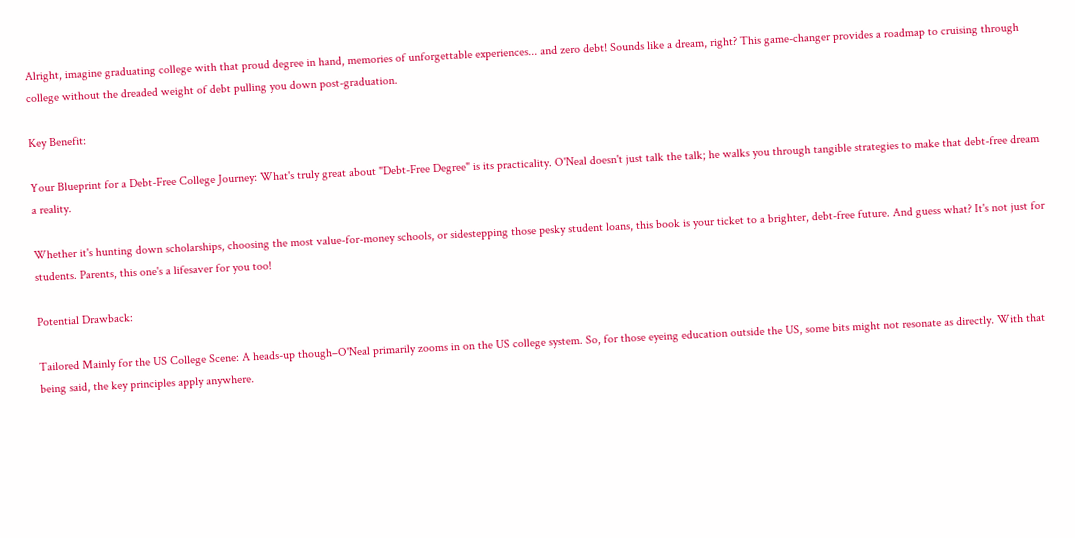Alright, imagine graduating college with that proud degree in hand, memories of unforgettable experiences... and zero debt! Sounds like a dream, right? This game-changer provides a roadmap to cruising through college without the dreaded weight of debt pulling you down post-graduation.

Key Benefit:

Your Blueprint for a Debt-Free College Journey: What's truly great about "Debt-Free Degree" is its practicality. O'Neal doesn't just talk the talk; he walks you through tangible strategies to make that debt-free dream a reality.

Whether it's hunting down scholarships, choosing the most value-for-money schools, or sidestepping those pesky student loans, this book is your ticket to a brighter, debt-free future. And guess what? It's not just for students. Parents, this one's a lifesaver for you too!

Potential Drawback:

Tailored Mainly for the US College Scene: A heads-up though–O'Neal primarily zooms in on the US college system. So, for those eyeing education outside the US, some bits might not resonate as directly. With that being said, the key principles apply anywhere.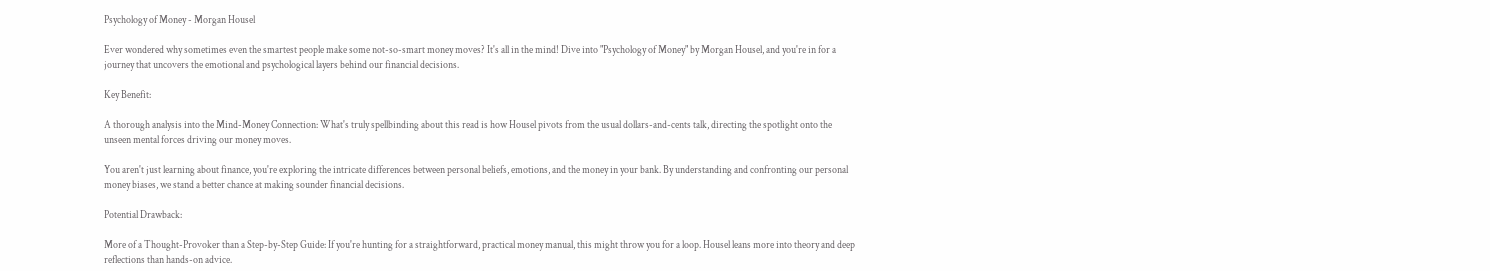Psychology of Money - Morgan Housel

Ever wondered why sometimes even the smartest people make some not-so-smart money moves? It's all in the mind! Dive into "Psychology of Money" by Morgan Housel, and you're in for a journey that uncovers the emotional and psychological layers behind our financial decisions.

Key Benefit:

A thorough analysis into the Mind-Money Connection: What's truly spellbinding about this read is how Housel pivots from the usual dollars-and-cents talk, directing the spotlight onto the unseen mental forces driving our money moves.

You aren't just learning about finance, you're exploring the intricate differences between personal beliefs, emotions, and the money in your bank. By understanding and confronting our personal money biases, we stand a better chance at making sounder financial decisions.

Potential Drawback:

More of a Thought-Provoker than a Step-by-Step Guide: If you're hunting for a straightforward, practical money manual, this might throw you for a loop. Housel leans more into theory and deep reflections than hands-on advice.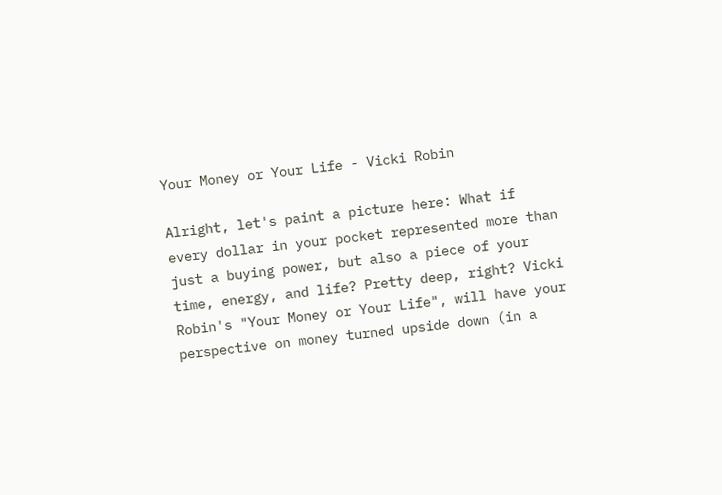Your Money or Your Life - Vicki Robin

Alright, let's paint a picture here: What if every dollar in your pocket represented more than just a buying power, but also a piece of your time, energy, and life? Pretty deep, right? Vicki Robin's "Your Money or Your Life", will have your perspective on money turned upside down (in a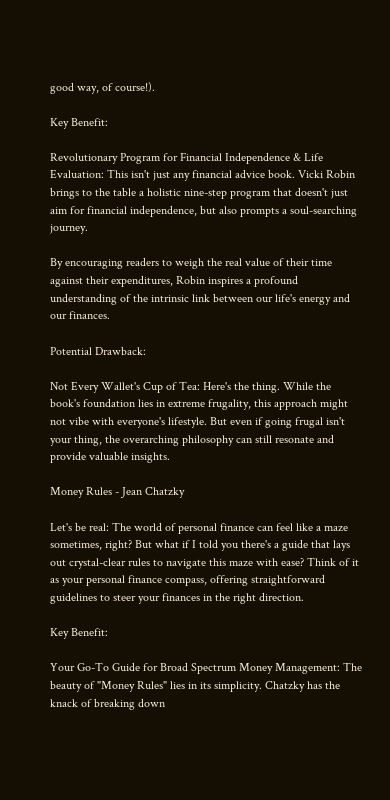good way, of course!).

Key Benefit:

Revolutionary Program for Financial Independence & Life Evaluation: This isn't just any financial advice book. Vicki Robin brings to the table a holistic nine-step program that doesn't just aim for financial independence, but also prompts a soul-searching journey.

By encouraging readers to weigh the real value of their time against their expenditures, Robin inspires a profound understanding of the intrinsic link between our life's energy and our finances.

Potential Drawback:

Not Every Wallet's Cup of Tea: Here's the thing. While the book's foundation lies in extreme frugality, this approach might not vibe with everyone's lifestyle. But even if going frugal isn't your thing, the overarching philosophy can still resonate and provide valuable insights.

Money Rules - Jean Chatzky

Let's be real: The world of personal finance can feel like a maze sometimes, right? But what if I told you there's a guide that lays out crystal-clear rules to navigate this maze with ease? Think of it as your personal finance compass, offering straightforward guidelines to steer your finances in the right direction.

Key Benefit:

Your Go-To Guide for Broad Spectrum Money Management: The beauty of "Money Rules" lies in its simplicity. Chatzky has the knack of breaking down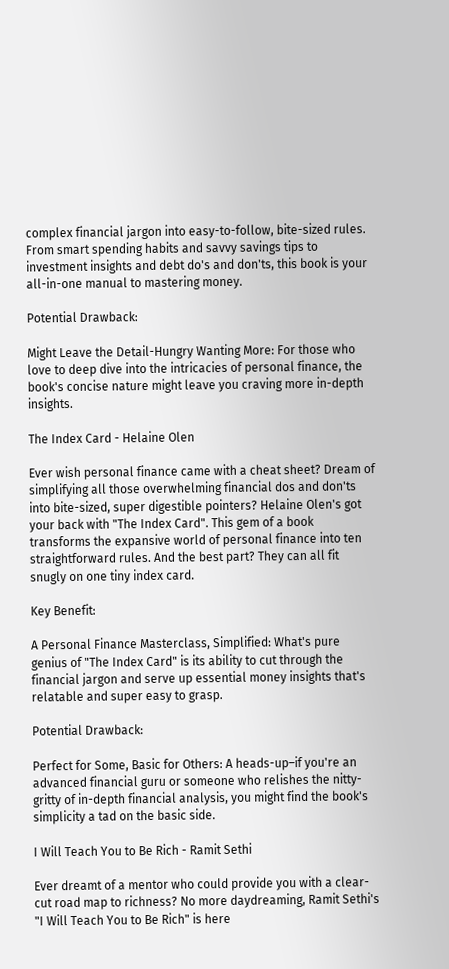complex financial jargon into easy-to-follow, bite-sized rules. From smart spending habits and savvy savings tips to investment insights and debt do's and don'ts, this book is your all-in-one manual to mastering money.

Potential Drawback:

Might Leave the Detail-Hungry Wanting More: For those who love to deep dive into the intricacies of personal finance, the book's concise nature might leave you craving more in-depth insights.

The Index Card - Helaine Olen

Ever wish personal finance came with a cheat sheet? Dream of simplifying all those overwhelming financial dos and don'ts into bite-sized, super digestible pointers? Helaine Olen's got your back with "The Index Card". This gem of a book transforms the expansive world of personal finance into ten straightforward rules. And the best part? They can all fit snugly on one tiny index card.

Key Benefit:

A Personal Finance Masterclass, Simplified: What's pure genius of "The Index Card" is its ability to cut through the financial jargon and serve up essential money insights that's relatable and super easy to grasp.

Potential Drawback:

Perfect for Some, Basic for Others: A heads-up–if you're an advanced financial guru or someone who relishes the nitty-gritty of in-depth financial analysis, you might find the book's simplicity a tad on the basic side.

I Will Teach You to Be Rich - Ramit Sethi

Ever dreamt of a mentor who could provide you with a clear-cut road map to richness? No more daydreaming, Ramit Sethi's "I Will Teach You to Be Rich" is here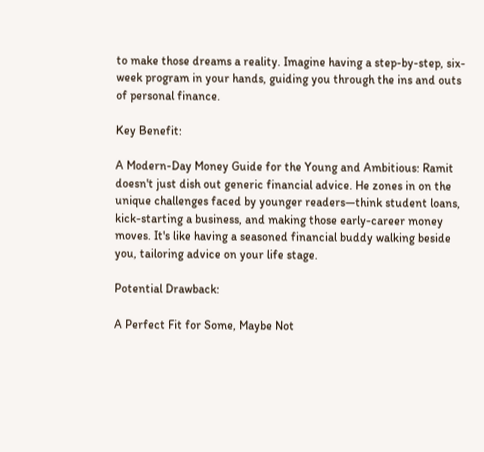to make those dreams a reality. Imagine having a step-by-step, six-week program in your hands, guiding you through the ins and outs of personal finance.

Key Benefit:

A Modern-Day Money Guide for the Young and Ambitious: Ramit doesn't just dish out generic financial advice. He zones in on the unique challenges faced by younger readers—think student loans, kick-starting a business, and making those early-career money moves. It's like having a seasoned financial buddy walking beside you, tailoring advice on your life stage.

Potential Drawback:

A Perfect Fit for Some, Maybe Not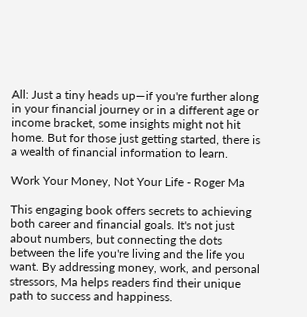All: Just a tiny heads up—if you're further along in your financial journey or in a different age or income bracket, some insights might not hit home. But for those just getting started, there is a wealth of financial information to learn.

Work Your Money, Not Your Life - Roger Ma

This engaging book offers secrets to achieving both career and financial goals. It's not just about numbers, but connecting the dots between the life you're living and the life you want. By addressing money, work, and personal stressors, Ma helps readers find their unique path to success and happiness.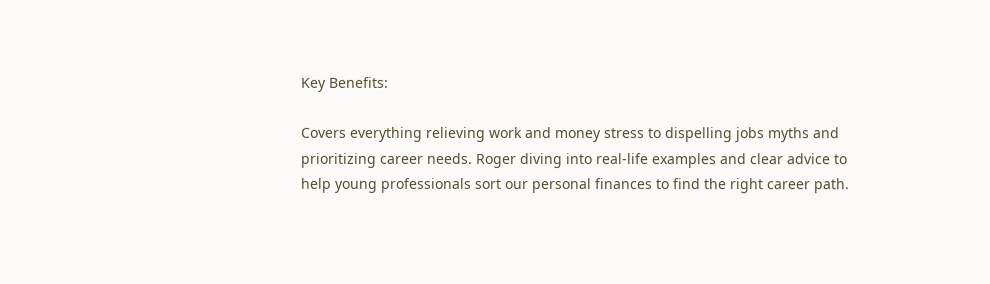Key Benefits:

Covers everything relieving work and money stress to dispelling jobs myths and prioritizing career needs. Roger diving into real-life examples and clear advice to help young professionals sort our personal finances to find the right career path.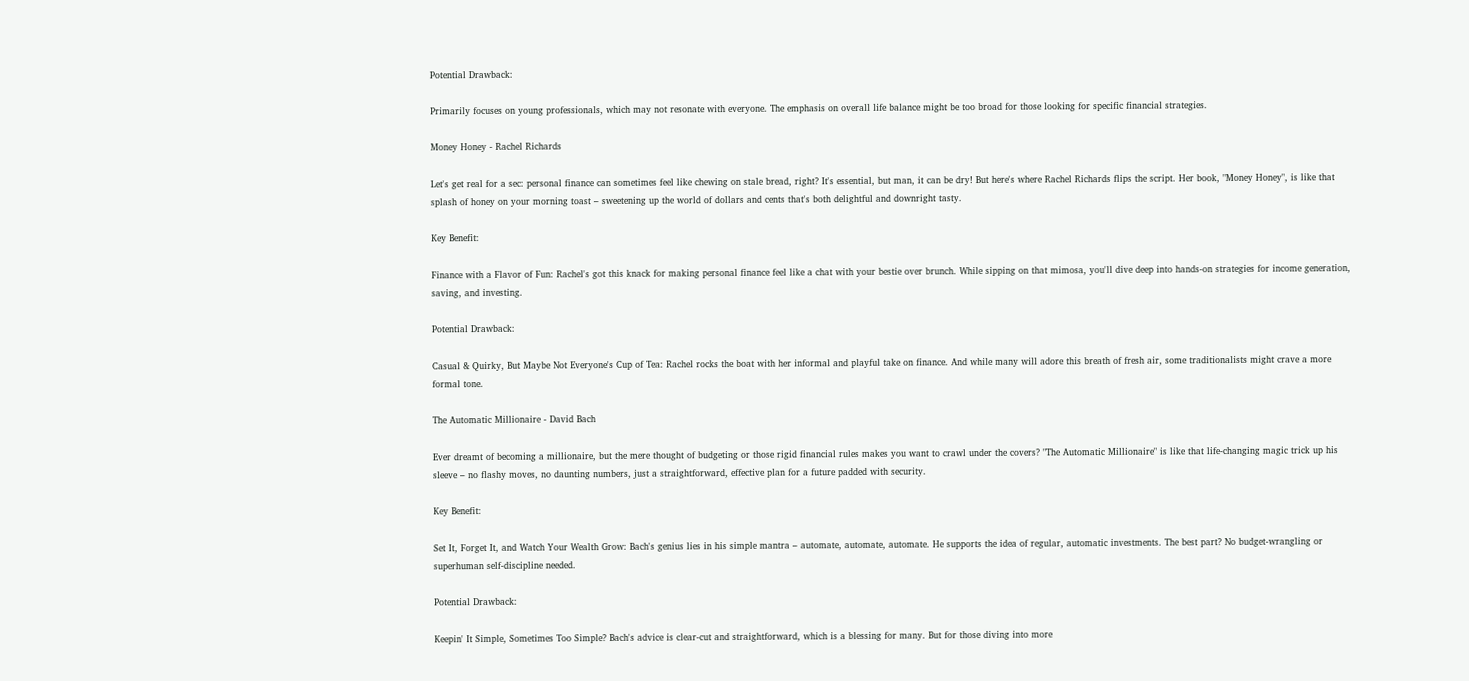Potential Drawback:

Primarily focuses on young professionals, which may not resonate with everyone. The emphasis on overall life balance might be too broad for those looking for specific financial strategies.

Money Honey - Rachel Richards

Let's get real for a sec: personal finance can sometimes feel like chewing on stale bread, right? It's essential, but man, it can be dry! But here's where Rachel Richards flips the script. Her book, "Money Honey", is like that splash of honey on your morning toast – sweetening up the world of dollars and cents that's both delightful and downright tasty.

Key Benefit:

Finance with a Flavor of Fun: Rachel's got this knack for making personal finance feel like a chat with your bestie over brunch. While sipping on that mimosa, you'll dive deep into hands-on strategies for income generation, saving, and investing.

Potential Drawback:

Casual & Quirky, But Maybe Not Everyone's Cup of Tea: Rachel rocks the boat with her informal and playful take on finance. And while many will adore this breath of fresh air, some traditionalists might crave a more formal tone.

The Automatic Millionaire - David Bach

Ever dreamt of becoming a millionaire, but the mere thought of budgeting or those rigid financial rules makes you want to crawl under the covers? "The Automatic Millionaire" is like that life-changing magic trick up his sleeve – no flashy moves, no daunting numbers, just a straightforward, effective plan for a future padded with security.

Key Benefit:

Set It, Forget It, and Watch Your Wealth Grow: Bach's genius lies in his simple mantra – automate, automate, automate. He supports the idea of regular, automatic investments. The best part? No budget-wrangling or superhuman self-discipline needed.

Potential Drawback:

Keepin' It Simple, Sometimes Too Simple? Bach's advice is clear-cut and straightforward, which is a blessing for many. But for those diving into more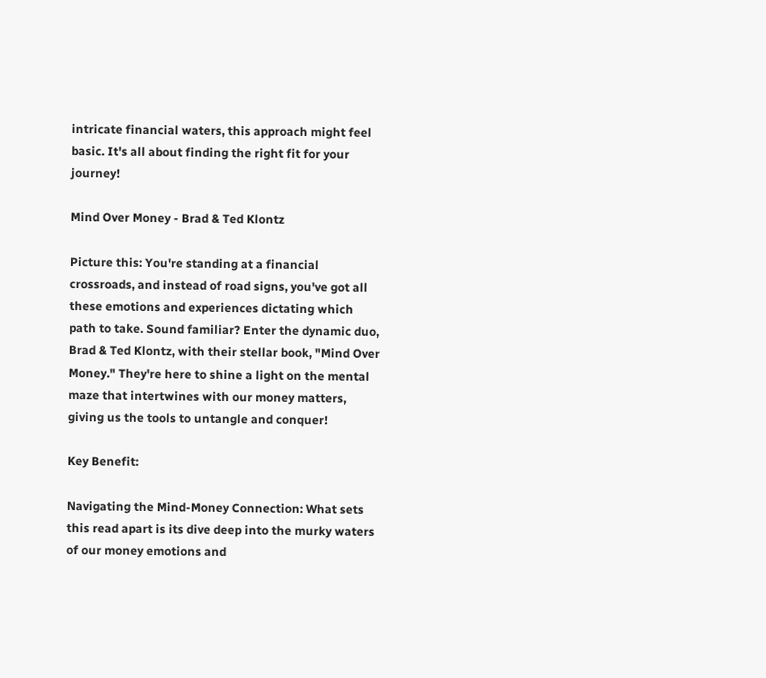intricate financial waters, this approach might feel basic. It's all about finding the right fit for your journey!

Mind Over Money - Brad & Ted Klontz

Picture this: You're standing at a financial crossroads, and instead of road signs, you've got all these emotions and experiences dictating which path to take. Sound familiar? Enter the dynamic duo, Brad & Ted Klontz, with their stellar book, "Mind Over Money." They're here to shine a light on the mental maze that intertwines with our money matters, giving us the tools to untangle and conquer!

Key Benefit:

Navigating the Mind-Money Connection: What sets this read apart is its dive deep into the murky waters of our money emotions and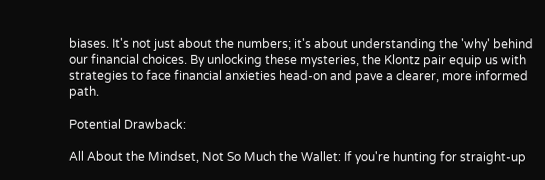biases. It's not just about the numbers; it's about understanding the 'why' behind our financial choices. By unlocking these mysteries, the Klontz pair equip us with strategies to face financial anxieties head-on and pave a clearer, more informed path.

Potential Drawback:

All About the Mindset, Not So Much the Wallet: If you're hunting for straight-up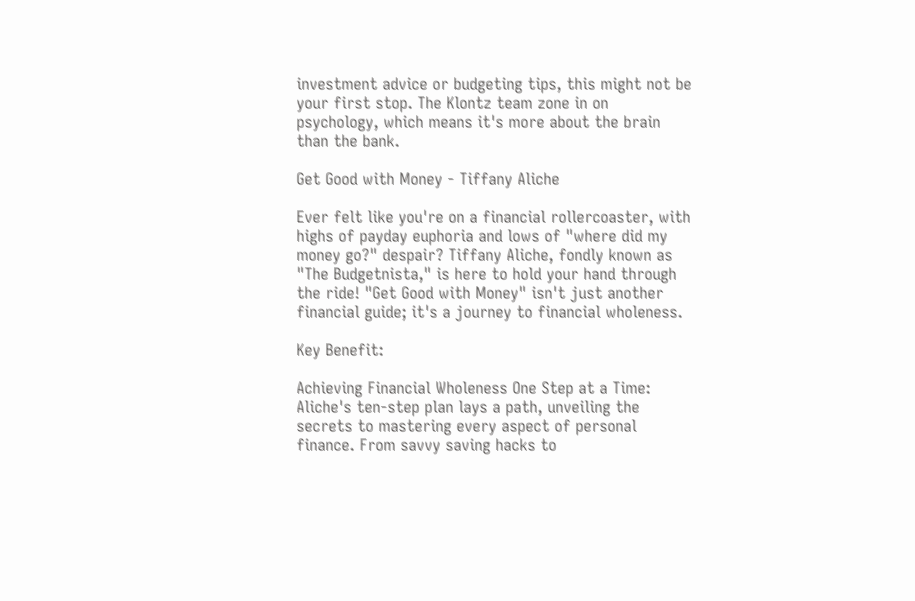investment advice or budgeting tips, this might not be your first stop. The Klontz team zone in on psychology, which means it's more about the brain than the bank.

Get Good with Money - Tiffany Aliche

Ever felt like you're on a financial rollercoaster, with highs of payday euphoria and lows of "where did my money go?" despair? Tiffany Aliche, fondly known as "The Budgetnista," is here to hold your hand through the ride! "Get Good with Money" isn't just another financial guide; it's a journey to financial wholeness.

Key Benefit:

Achieving Financial Wholeness One Step at a Time: Aliche's ten-step plan lays a path, unveiling the secrets to mastering every aspect of personal finance. From savvy saving hacks to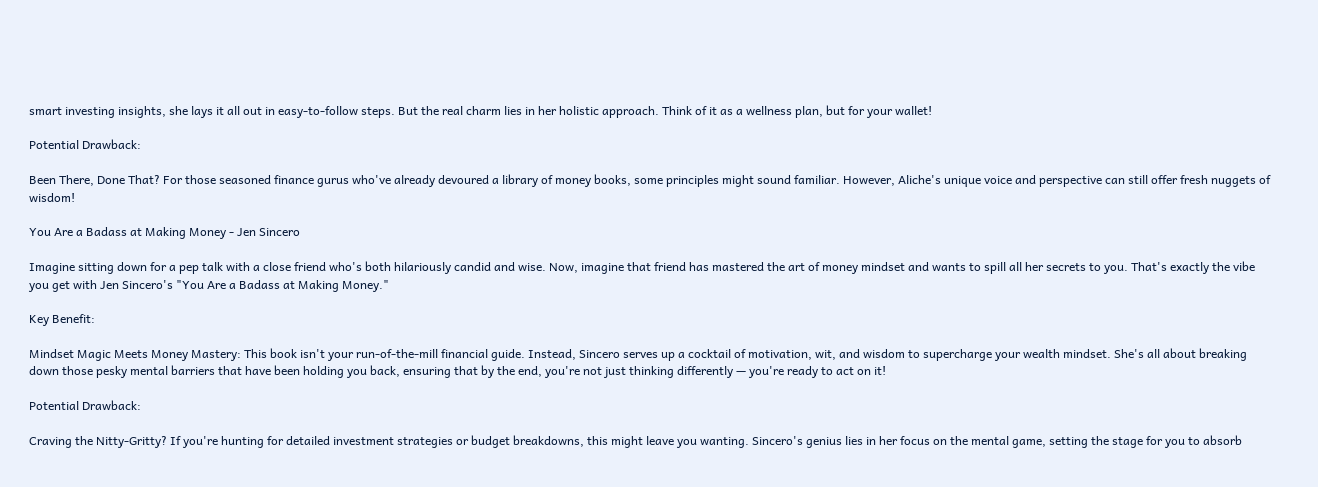smart investing insights, she lays it all out in easy-to-follow steps. But the real charm lies in her holistic approach. Think of it as a wellness plan, but for your wallet!

Potential Drawback:

Been There, Done That? For those seasoned finance gurus who've already devoured a library of money books, some principles might sound familiar. However, Aliche's unique voice and perspective can still offer fresh nuggets of wisdom!

You Are a Badass at Making Money - Jen Sincero

Imagine sitting down for a pep talk with a close friend who's both hilariously candid and wise. Now, imagine that friend has mastered the art of money mindset and wants to spill all her secrets to you. That's exactly the vibe you get with Jen Sincero's "You Are a Badass at Making Money."

Key Benefit:

Mindset Magic Meets Money Mastery: This book isn't your run-of-the-mill financial guide. Instead, Sincero serves up a cocktail of motivation, wit, and wisdom to supercharge your wealth mindset. She's all about breaking down those pesky mental barriers that have been holding you back, ensuring that by the end, you're not just thinking differently — you're ready to act on it!

Potential Drawback:

Craving the Nitty-Gritty? If you're hunting for detailed investment strategies or budget breakdowns, this might leave you wanting. Sincero's genius lies in her focus on the mental game, setting the stage for you to absorb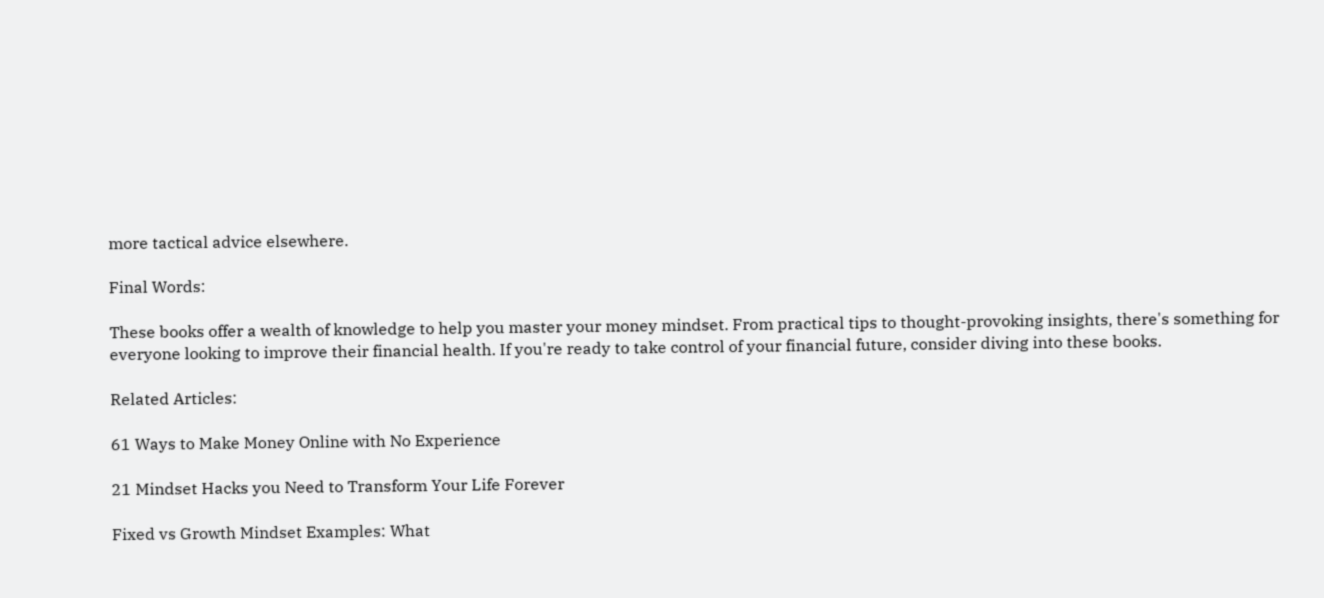more tactical advice elsewhere.

Final Words:

These books offer a wealth of knowledge to help you master your money mindset. From practical tips to thought-provoking insights, there's something for everyone looking to improve their financial health. If you're ready to take control of your financial future, consider diving into these books.

Related Articles:

61 Ways to Make Money Online with No Experience

21 Mindset Hacks you Need to Transform Your Life Forever

Fixed vs Growth Mindset Examples: What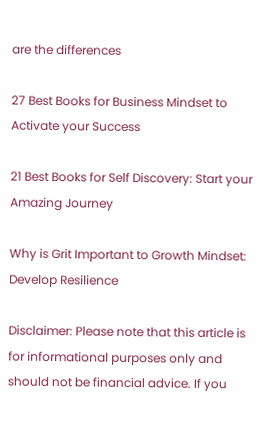are the differences

27 Best Books for Business Mindset to Activate your Success

21 Best Books for Self Discovery: Start your Amazing Journey

Why is Grit Important to Growth Mindset: Develop Resilience

Disclaimer: Please note that this article is for informational purposes only and should not be financial advice. If you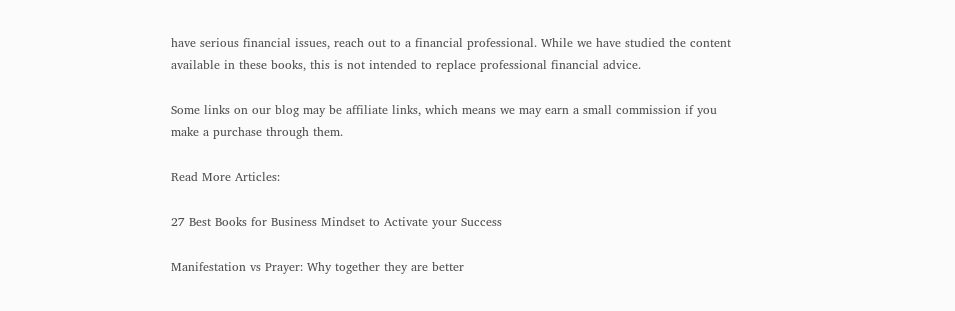have serious financial issues, reach out to a financial professional. While we have studied the content available in these books, this is not intended to replace professional financial advice.

Some links on our blog may be affiliate links, which means we may earn a small commission if you make a purchase through them.

Read More Articles:

27 Best Books for Business Mindset to Activate your Success

Manifestation vs Prayer: Why together they are better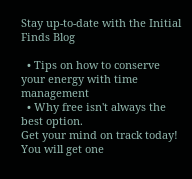Stay up-to-date with the Initial Finds Blog

  • Tips on how to conserve your energy with time management
  • Why free isn't always the best option.
Get your mind on track today!
You will get one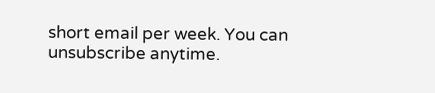short email per week. You can unsubscribe anytime.